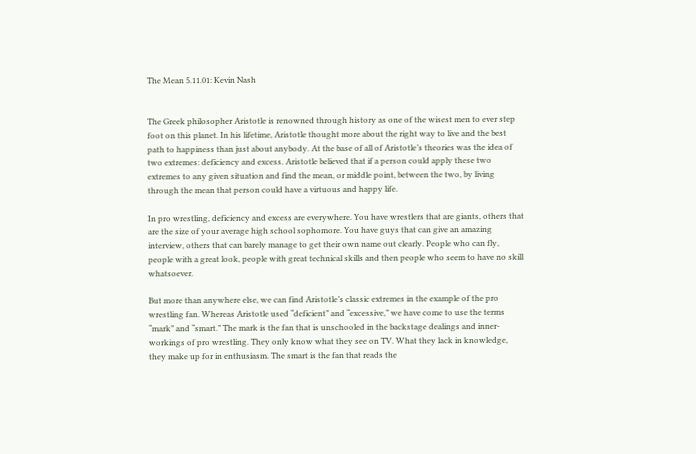The Mean 5.11.01: Kevin Nash


The Greek philosopher Aristotle is renowned through history as one of the wisest men to ever step foot on this planet. In his lifetime, Aristotle thought more about the right way to live and the best path to happiness than just about anybody. At the base of all of Aristotle’s theories was the idea of two extremes: deficiency and excess. Aristotle believed that if a person could apply these two extremes to any given situation and find the mean, or middle point, between the two, by living through the mean that person could have a virtuous and happy life.

In pro wrestling, deficiency and excess are everywhere. You have wrestlers that are giants, others that are the size of your average high school sophomore. You have guys that can give an amazing interview, others that can barely manage to get their own name out clearly. People who can fly, people with a great look, people with great technical skills and then people who seem to have no skill whatsoever.

But more than anywhere else, we can find Aristotle’s classic extremes in the example of the pro wrestling fan. Whereas Aristotle used “deficient” and “excessive,” we have come to use the terms “mark” and “smart.” The mark is the fan that is unschooled in the backstage dealings and inner-workings of pro wrestling. They only know what they see on TV. What they lack in knowledge, they make up for in enthusiasm. The smart is the fan that reads the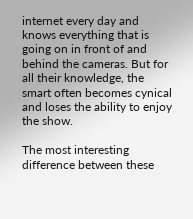internet every day and knows everything that is going on in front of and behind the cameras. But for all their knowledge, the smart often becomes cynical and loses the ability to enjoy the show.

The most interesting difference between these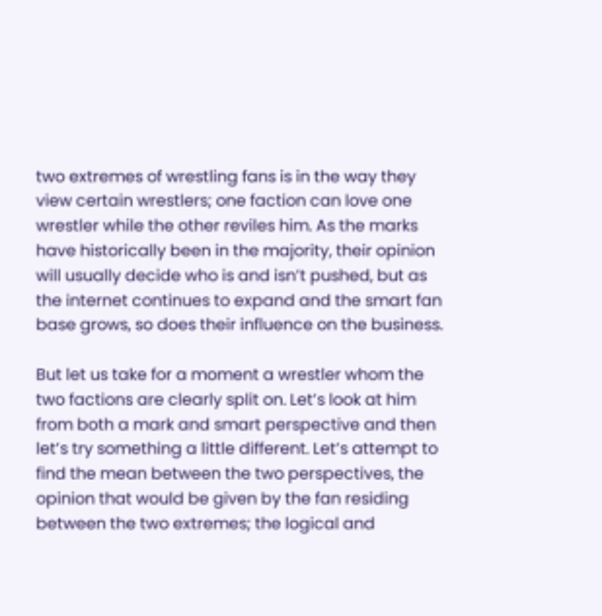two extremes of wrestling fans is in the way they view certain wrestlers; one faction can love one wrestler while the other reviles him. As the marks have historically been in the majority, their opinion will usually decide who is and isn’t pushed, but as the internet continues to expand and the smart fan base grows, so does their influence on the business.

But let us take for a moment a wrestler whom the two factions are clearly split on. Let’s look at him from both a mark and smart perspective and then let’s try something a little different. Let’s attempt to find the mean between the two perspectives, the opinion that would be given by the fan residing between the two extremes; the logical and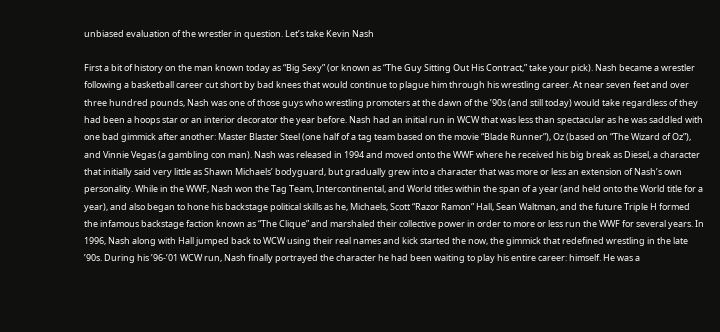unbiased evaluation of the wrestler in question. Let’s take Kevin Nash

First a bit of history on the man known today as “Big Sexy” (or known as “The Guy Sitting Out His Contract,” take your pick). Nash became a wrestler following a basketball career cut short by bad knees that would continue to plague him through his wrestling career. At near seven feet and over three hundred pounds, Nash was one of those guys who wrestling promoters at the dawn of the ’90s (and still today) would take regardless of they had been a hoops star or an interior decorator the year before. Nash had an initial run in WCW that was less than spectacular as he was saddled with one bad gimmick after another: Master Blaster Steel (one half of a tag team based on the movie “Blade Runner”), Oz (based on “The Wizard of Oz”), and Vinnie Vegas (a gambling con man). Nash was released in 1994 and moved onto the WWF where he received his big break as Diesel, a character that initially said very little as Shawn Michaels’ bodyguard, but gradually grew into a character that was more or less an extension of Nash’s own personality. While in the WWF, Nash won the Tag Team, Intercontinental, and World titles within the span of a year (and held onto the World title for a year), and also began to hone his backstage political skills as he, Michaels, Scott “Razor Ramon” Hall, Sean Waltman, and the future Triple H formed the infamous backstage faction known as “The Clique” and marshaled their collective power in order to more or less run the WWF for several years. In 1996, Nash along with Hall jumped back to WCW using their real names and kick started the now, the gimmick that redefined wrestling in the late ’90s. During his ’96-’01 WCW run, Nash finally portrayed the character he had been waiting to play his entire career: himself. He was a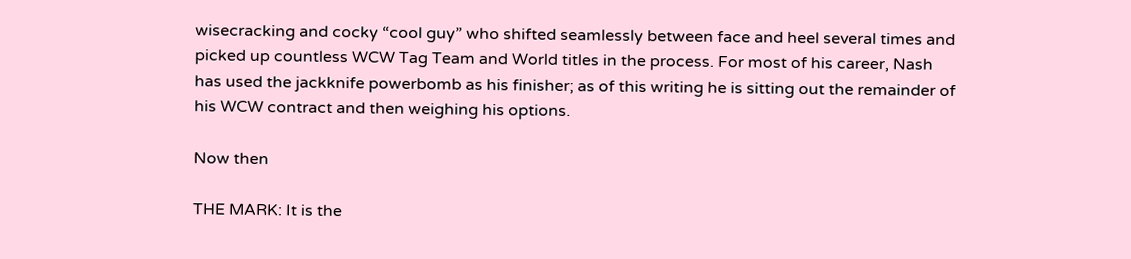wisecracking and cocky “cool guy” who shifted seamlessly between face and heel several times and picked up countless WCW Tag Team and World titles in the process. For most of his career, Nash has used the jackknife powerbomb as his finisher; as of this writing he is sitting out the remainder of his WCW contract and then weighing his options.

Now then

THE MARK: It is the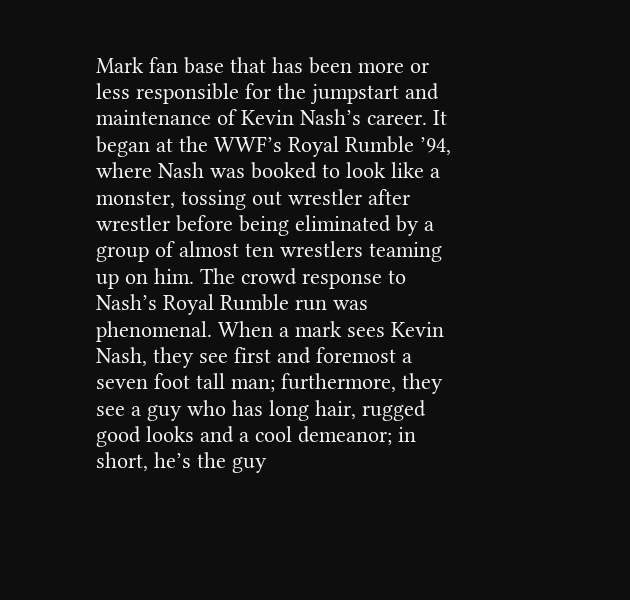Mark fan base that has been more or less responsible for the jumpstart and maintenance of Kevin Nash’s career. It began at the WWF’s Royal Rumble ’94, where Nash was booked to look like a monster, tossing out wrestler after wrestler before being eliminated by a group of almost ten wrestlers teaming up on him. The crowd response to Nash’s Royal Rumble run was phenomenal. When a mark sees Kevin Nash, they see first and foremost a seven foot tall man; furthermore, they see a guy who has long hair, rugged good looks and a cool demeanor; in short, he’s the guy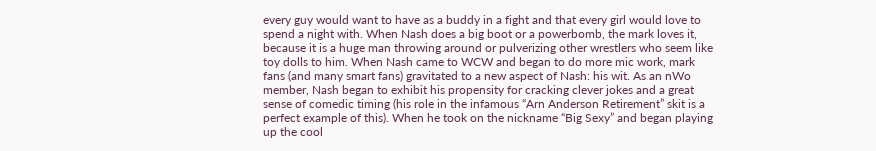every guy would want to have as a buddy in a fight and that every girl would love to spend a night with. When Nash does a big boot or a powerbomb, the mark loves it, because it is a huge man throwing around or pulverizing other wrestlers who seem like toy dolls to him. When Nash came to WCW and began to do more mic work, mark fans (and many smart fans) gravitated to a new aspect of Nash: his wit. As an nWo member, Nash began to exhibit his propensity for cracking clever jokes and a great sense of comedic timing (his role in the infamous “Arn Anderson Retirement” skit is a perfect example of this). When he took on the nickname “Big Sexy” and began playing up the cool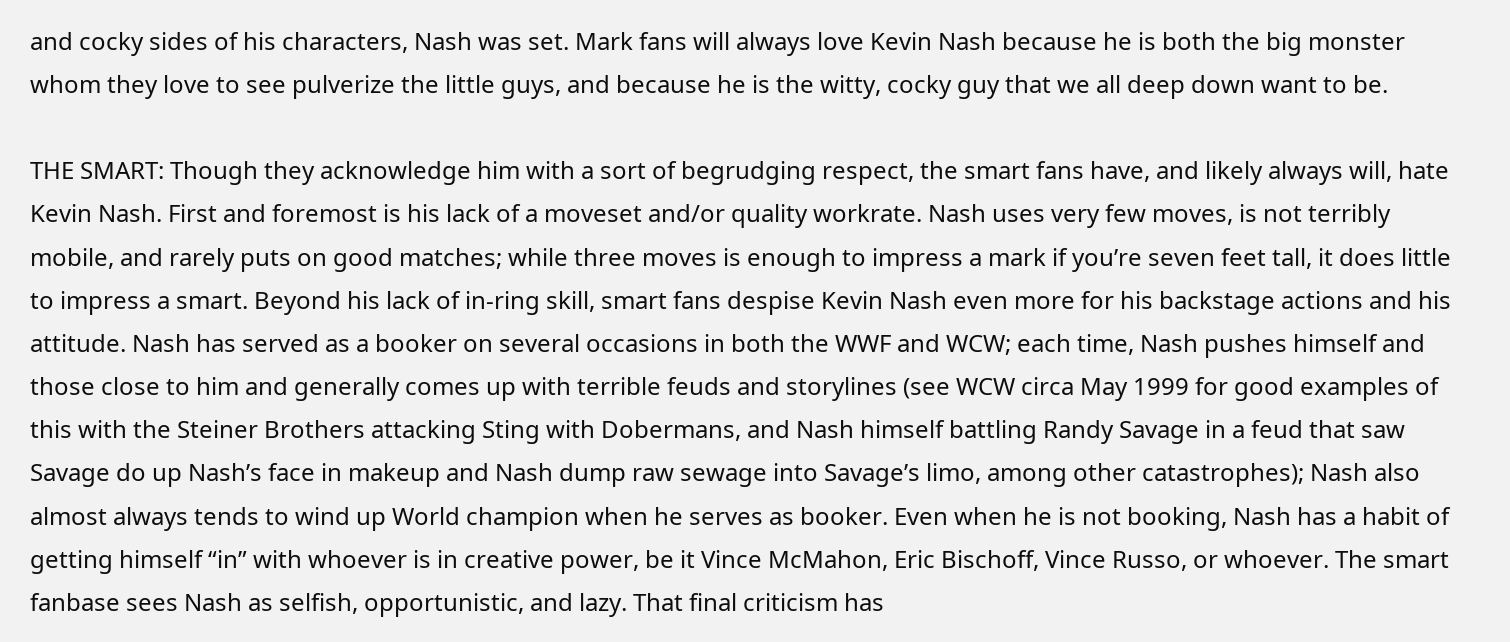and cocky sides of his characters, Nash was set. Mark fans will always love Kevin Nash because he is both the big monster whom they love to see pulverize the little guys, and because he is the witty, cocky guy that we all deep down want to be.

THE SMART: Though they acknowledge him with a sort of begrudging respect, the smart fans have, and likely always will, hate Kevin Nash. First and foremost is his lack of a moveset and/or quality workrate. Nash uses very few moves, is not terribly mobile, and rarely puts on good matches; while three moves is enough to impress a mark if you’re seven feet tall, it does little to impress a smart. Beyond his lack of in-ring skill, smart fans despise Kevin Nash even more for his backstage actions and his attitude. Nash has served as a booker on several occasions in both the WWF and WCW; each time, Nash pushes himself and those close to him and generally comes up with terrible feuds and storylines (see WCW circa May 1999 for good examples of this with the Steiner Brothers attacking Sting with Dobermans, and Nash himself battling Randy Savage in a feud that saw Savage do up Nash’s face in makeup and Nash dump raw sewage into Savage’s limo, among other catastrophes); Nash also almost always tends to wind up World champion when he serves as booker. Even when he is not booking, Nash has a habit of getting himself “in” with whoever is in creative power, be it Vince McMahon, Eric Bischoff, Vince Russo, or whoever. The smart fanbase sees Nash as selfish, opportunistic, and lazy. That final criticism has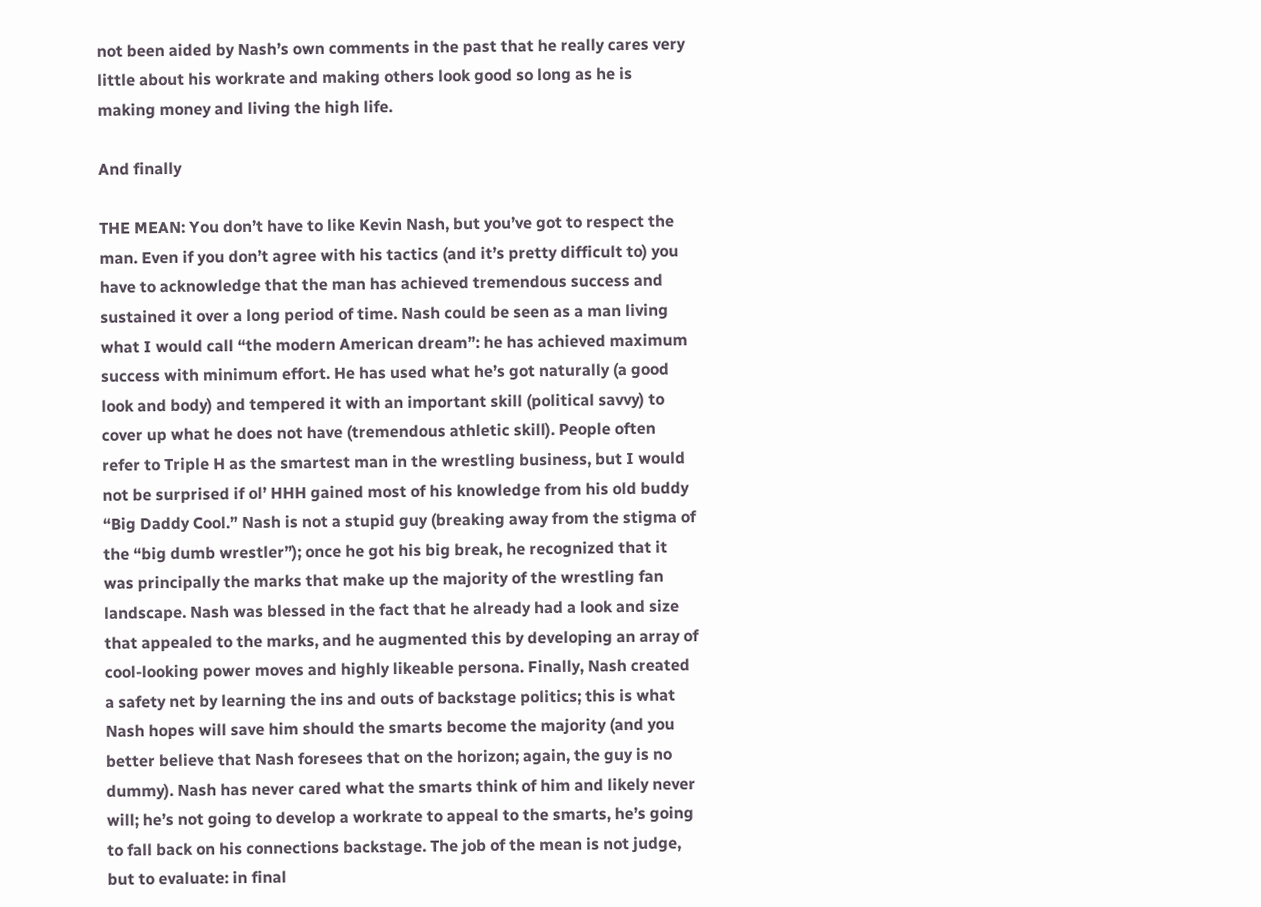not been aided by Nash’s own comments in the past that he really cares very little about his workrate and making others look good so long as he is making money and living the high life.

And finally

THE MEAN: You don’t have to like Kevin Nash, but you’ve got to respect the man. Even if you don’t agree with his tactics (and it’s pretty difficult to) you have to acknowledge that the man has achieved tremendous success and sustained it over a long period of time. Nash could be seen as a man living what I would call “the modern American dream”: he has achieved maximum success with minimum effort. He has used what he’s got naturally (a good look and body) and tempered it with an important skill (political savvy) to cover up what he does not have (tremendous athletic skill). People often refer to Triple H as the smartest man in the wrestling business, but I would not be surprised if ol’ HHH gained most of his knowledge from his old buddy “Big Daddy Cool.” Nash is not a stupid guy (breaking away from the stigma of the “big dumb wrestler”); once he got his big break, he recognized that it was principally the marks that make up the majority of the wrestling fan landscape. Nash was blessed in the fact that he already had a look and size that appealed to the marks, and he augmented this by developing an array of cool-looking power moves and highly likeable persona. Finally, Nash created a safety net by learning the ins and outs of backstage politics; this is what Nash hopes will save him should the smarts become the majority (and you better believe that Nash foresees that on the horizon; again, the guy is no dummy). Nash has never cared what the smarts think of him and likely never will; he’s not going to develop a workrate to appeal to the smarts, he’s going to fall back on his connections backstage. The job of the mean is not judge, but to evaluate: in final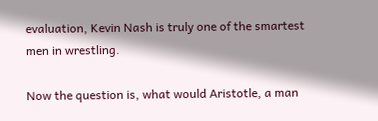evaluation, Kevin Nash is truly one of the smartest men in wrestling.

Now the question is, what would Aristotle, a man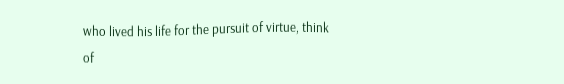who lived his life for the pursuit of virtue, think of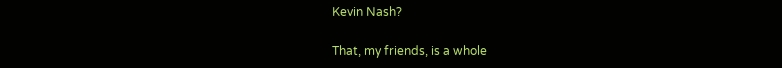Kevin Nash?

That, my friends, is a whole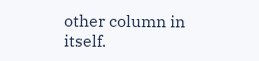other column in itself.